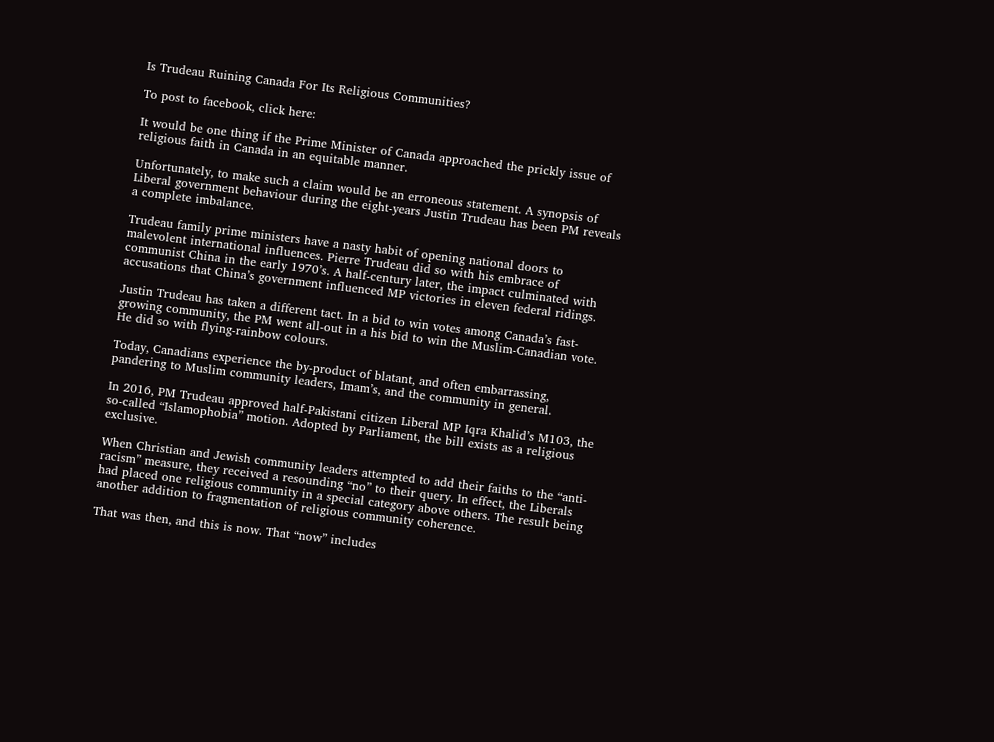Is Trudeau Ruining Canada For Its Religious Communities?

To post to facebook, click here:

It would be one thing if the Prime Minister of Canada approached the prickly issue of religious faith in Canada in an equitable manner.

Unfortunately, to make such a claim would be an erroneous statement. A synopsis of Liberal government behaviour during the eight-years Justin Trudeau has been PM reveals a complete imbalance.

Trudeau family prime ministers have a nasty habit of opening national doors to malevolent international influences. Pierre Trudeau did so with his embrace of communist China in the early 1970’s. A half-century later, the impact culminated with accusations that China’s government influenced MP victories in eleven federal ridings.

Justin Trudeau has taken a different tact. In a bid to win votes among Canada’s fast-growing community, the PM went all-out in a his bid to win the Muslim-Canadian vote. He did so with flying-rainbow colours.

Today, Canadians experience the by-product of blatant, and often embarrassing, pandering to Muslim community leaders, Imam’s, and the community in general.

In 2016, PM Trudeau approved half-Pakistani citizen Liberal MP Iqra Khalid’s M103, the so-called “Islamophobia” motion. Adopted by Parliament, the bill exists as a religious exclusive.

When Christian and Jewish community leaders attempted to add their faiths to the “anti-racism” measure, they received a resounding “no” to their query. In effect, the Liberals had placed one religious community in a special category above others. The result being another addition to fragmentation of religious community coherence.

That was then, and this is now. That “now” includes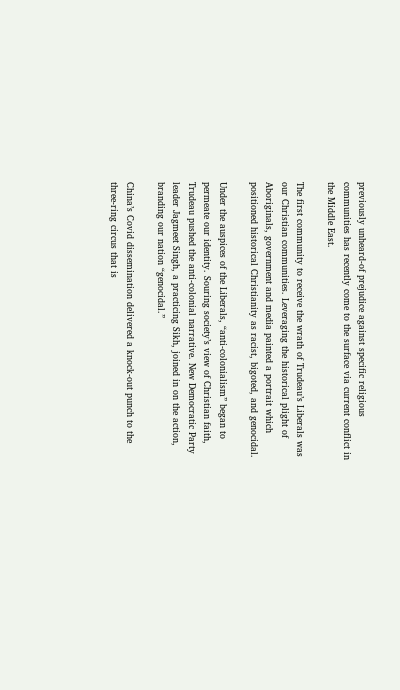previously unheard-of prejudice against specific religious communities has recently come to the surface via current conflict in the Middle East.

The first community to receive the wrath of Trudeau’s Liberals was our Christian communities. Leveraging the historical plight of Aboriginals, government and media painted a portrait which positioned historical Christianity as racist, bigoted, and genocidal.

Under the auspices of the Liberals, “anti-colonialism” began to permeate our identity. Souring society’s view of Christian faith, Trudeau pushed the anti-colonial narrative. New Democratic Party leader Jagmeet Singh, a practicing Sikh, joined in on the action, branding our nation “genocidal.”

China’s Covid dissemination delivered a knock-out punch to the three-ring circus that is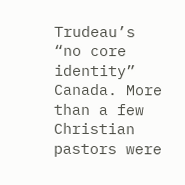Trudeau’s “no core identity” Canada. More than a few Christian pastors were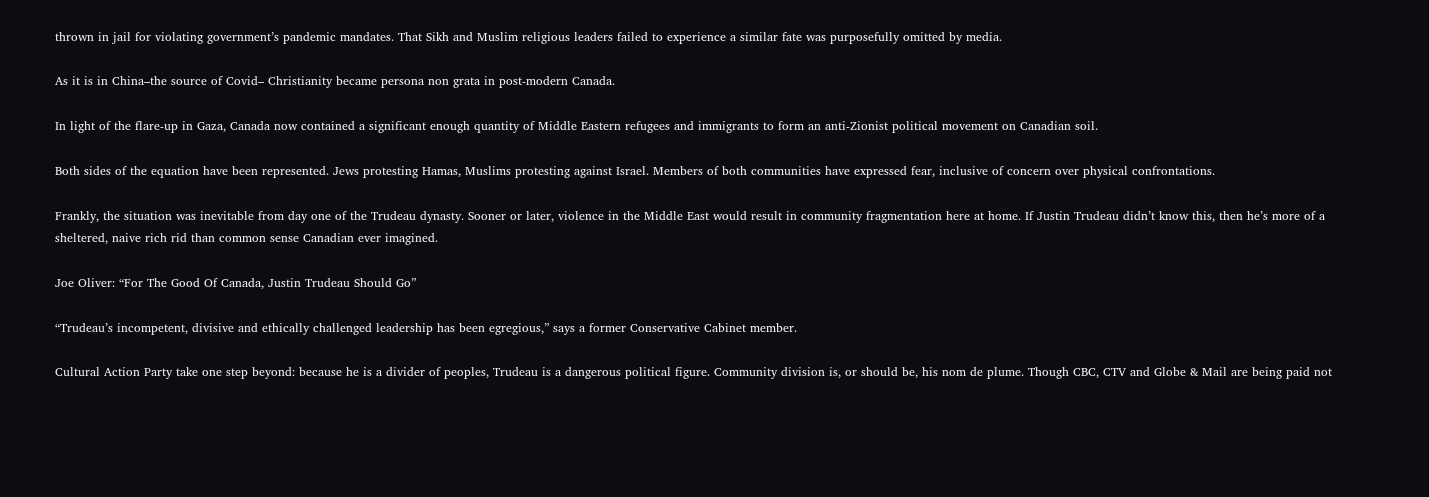thrown in jail for violating government’s pandemic mandates. That Sikh and Muslim religious leaders failed to experience a similar fate was purposefully omitted by media.

As it is in China–the source of Covid– Christianity became persona non grata in post-modern Canada.

In light of the flare-up in Gaza, Canada now contained a significant enough quantity of Middle Eastern refugees and immigrants to form an anti-Zionist political movement on Canadian soil.

Both sides of the equation have been represented. Jews protesting Hamas, Muslims protesting against Israel. Members of both communities have expressed fear, inclusive of concern over physical confrontations.

Frankly, the situation was inevitable from day one of the Trudeau dynasty. Sooner or later, violence in the Middle East would result in community fragmentation here at home. If Justin Trudeau didn’t know this, then he’s more of a sheltered, naive rich rid than common sense Canadian ever imagined.

Joe Oliver: “For The Good Of Canada, Justin Trudeau Should Go”

“Trudeau’s incompetent, divisive and ethically challenged leadership has been egregious,” says a former Conservative Cabinet member.

Cultural Action Party take one step beyond: because he is a divider of peoples, Trudeau is a dangerous political figure. Community division is, or should be, his nom de plume. Though CBC, CTV and Globe & Mail are being paid not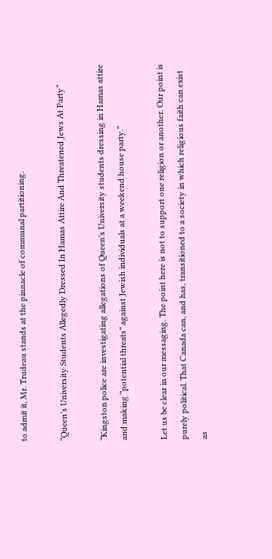to admit it, Mr. Trudeau stands at the pinnacle of communal partitioning.

“Queen’s University Students Allegedly Dressed In Hamas Attire And Threatened Jews At Party”

“Kingston police are investigating allegations of Queen’s University students dressing in Hamas attire and making “potential threats” against Jewish individuals at a weekend house party.”

Let us be clear in our messaging. The point here is not to support one religion or another. Our point is purely political. That Canada can, and has, transitioned to a society in which religious faith can exist as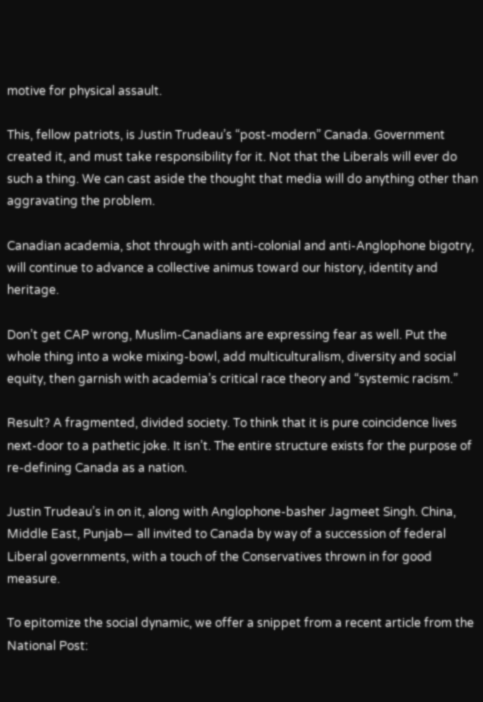motive for physical assault.

This, fellow patriots, is Justin Trudeau’s “post-modern” Canada. Government created it, and must take responsibility for it. Not that the Liberals will ever do such a thing. We can cast aside the thought that media will do anything other than aggravating the problem.

Canadian academia, shot through with anti-colonial and anti-Anglophone bigotry, will continue to advance a collective animus toward our history, identity and heritage.

Don’t get CAP wrong, Muslim-Canadians are expressing fear as well. Put the whole thing into a woke mixing-bowl, add multiculturalism, diversity and social equity, then garnish with academia’s critical race theory and “systemic racism.”

Result? A fragmented, divided society. To think that it is pure coincidence lives next-door to a pathetic joke. It isn’t. The entire structure exists for the purpose of re-defining Canada as a nation.

Justin Trudeau’s in on it, along with Anglophone-basher Jagmeet Singh. China, Middle East, Punjab— all invited to Canada by way of a succession of federal Liberal governments, with a touch of the Conservatives thrown in for good measure.

To epitomize the social dynamic, we offer a snippet from a recent article from the National Post: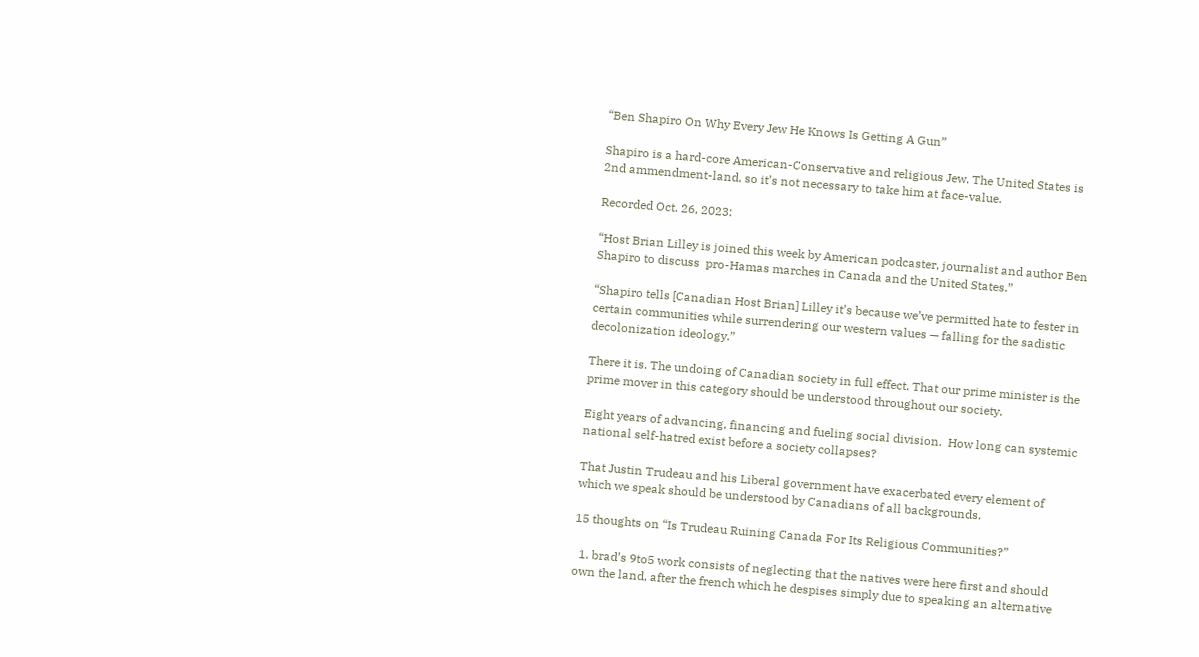“Ben Shapiro On Why Every Jew He Knows Is Getting A Gun”

Shapiro is a hard-core American-Conservative and religious Jew. The United States is 2nd ammendment-land, so it’s not necessary to take him at face-value.

Recorded Oct. 26, 2023:

“Host Brian Lilley is joined this week by American podcaster, journalist and author Ben Shapiro to discuss  pro-Hamas marches in Canada and the United States.”

“Shapiro tells [Canadian Host Brian] Lilley it’s because we’ve permitted hate to fester in certain communities while surrendering our western values — falling for the sadistic decolonization ideology.”

There it is. The undoing of Canadian society in full effect. That our prime minister is the prime mover in this category should be understood throughout our society.

Eight years of advancing, financing and fueling social division.  How long can systemic national self-hatred exist before a society collapses?

That Justin Trudeau and his Liberal government have exacerbated every element of which we speak should be understood by Canadians of all backgrounds.

15 thoughts on “Is Trudeau Ruining Canada For Its Religious Communities?”

  1. brad’s 9to5 work consists of neglecting that the natives were here first and should own the land, after the french which he despises simply due to speaking an alternative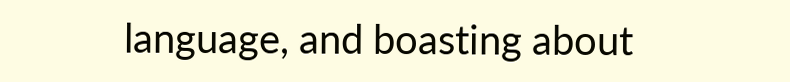language, and boasting about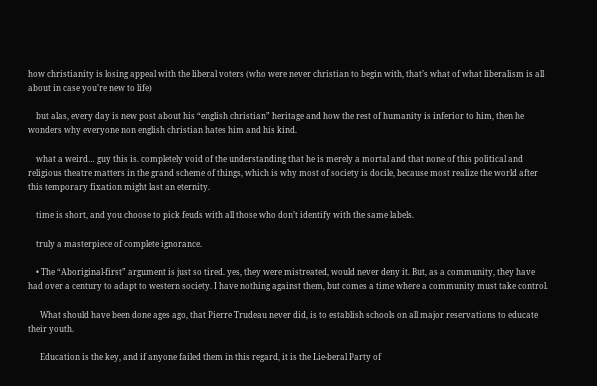how christianity is losing appeal with the liberal voters (who were never christian to begin with, that’s what of what liberalism is all about in case you’re new to life)

    but alas, every day is new post about his “english christian” heritage and how the rest of humanity is inferior to him, then he wonders why everyone non english christian hates him and his kind.

    what a weird… guy this is. completely void of the understanding that he is merely a mortal and that none of this political and religious theatre matters in the grand scheme of things, which is why most of society is docile, because most realize the world after this temporary fixation might last an eternity.

    time is short, and you choose to pick feuds with all those who don’t identify with the same labels.

    truly a masterpiece of complete ignorance.

    • The “Aboriginal-first” argument is just so tired. yes, they were mistreated, would never deny it. But, as a community, they have had over a century to adapt to western society. I have nothing against them, but comes a time where a community must take control.

      What should have been done ages ago, that Pierre Trudeau never did, is to establish schools on all major reservations to educate their youth.

      Education is the key, and if anyone failed them in this regard, it is the Lie-beral Party of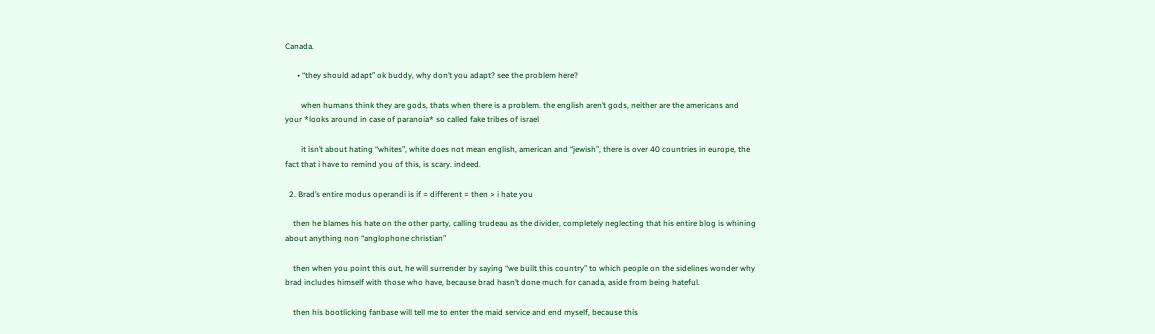Canada.

      • “they should adapt” ok buddy, why don’t you adapt? see the problem here?

        when humans think they are gods, thats when there is a problem. the english aren’t gods, neither are the americans and your *looks around in case of paranoia* so called fake tribes of israel

        it isn’t about hating “whites”, white does not mean english, american and “jewish”, there is over 40 countries in europe, the fact that i have to remind you of this, is scary. indeed.

  2. Brad’s entire modus operandi is if = different = then > i hate you

    then he blames his hate on the other party, calling trudeau as the divider, completely neglecting that his entire blog is whining about anything non “anglophone christian”

    then when you point this out, he will surrender by saying “we built this country” to which people on the sidelines wonder why brad includes himself with those who have, because brad hasn’t done much for canada, aside from being hateful.

    then his bootlicking fanbase will tell me to enter the maid service and end myself, because this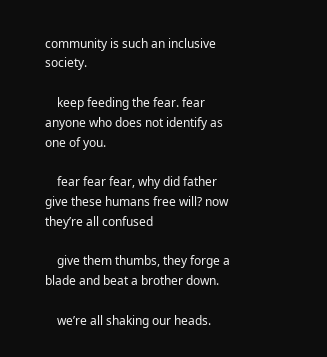community is such an inclusive society.

    keep feeding the fear. fear anyone who does not identify as one of you.

    fear fear fear, why did father give these humans free will? now they’re all confused

    give them thumbs, they forge a blade and beat a brother down.

    we’re all shaking our heads.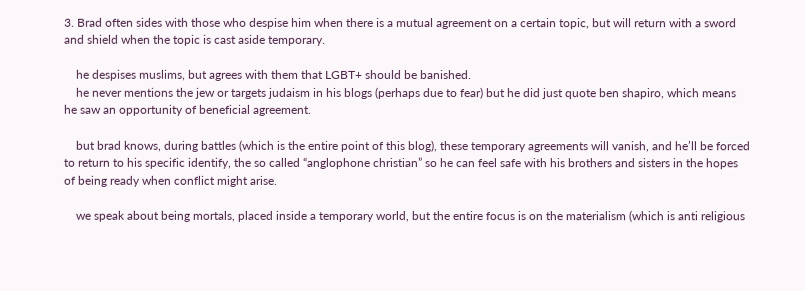3. Brad often sides with those who despise him when there is a mutual agreement on a certain topic, but will return with a sword and shield when the topic is cast aside temporary.

    he despises muslims, but agrees with them that LGBT+ should be banished.
    he never mentions the jew or targets judaism in his blogs (perhaps due to fear) but he did just quote ben shapiro, which means he saw an opportunity of beneficial agreement.

    but brad knows, during battles (which is the entire point of this blog), these temporary agreements will vanish, and he’ll be forced to return to his specific identify, the so called “anglophone christian” so he can feel safe with his brothers and sisters in the hopes of being ready when conflict might arise.

    we speak about being mortals, placed inside a temporary world, but the entire focus is on the materialism (which is anti religious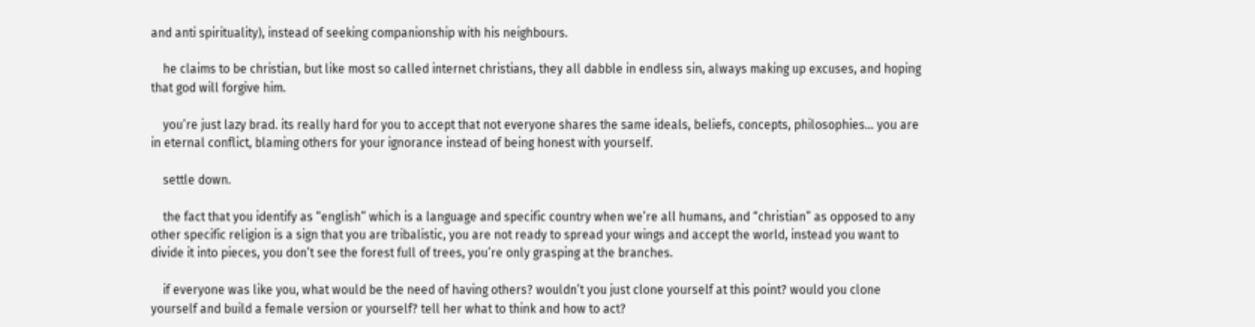and anti spirituality), instead of seeking companionship with his neighbours.

    he claims to be christian, but like most so called internet christians, they all dabble in endless sin, always making up excuses, and hoping that god will forgive him.

    you’re just lazy brad. its really hard for you to accept that not everyone shares the same ideals, beliefs, concepts, philosophies… you are in eternal conflict, blaming others for your ignorance instead of being honest with yourself.

    settle down.

    the fact that you identify as “english” which is a language and specific country when we’re all humans, and “christian” as opposed to any other specific religion is a sign that you are tribalistic, you are not ready to spread your wings and accept the world, instead you want to divide it into pieces, you don’t see the forest full of trees, you’re only grasping at the branches.

    if everyone was like you, what would be the need of having others? wouldn’t you just clone yourself at this point? would you clone yourself and build a female version or yourself? tell her what to think and how to act?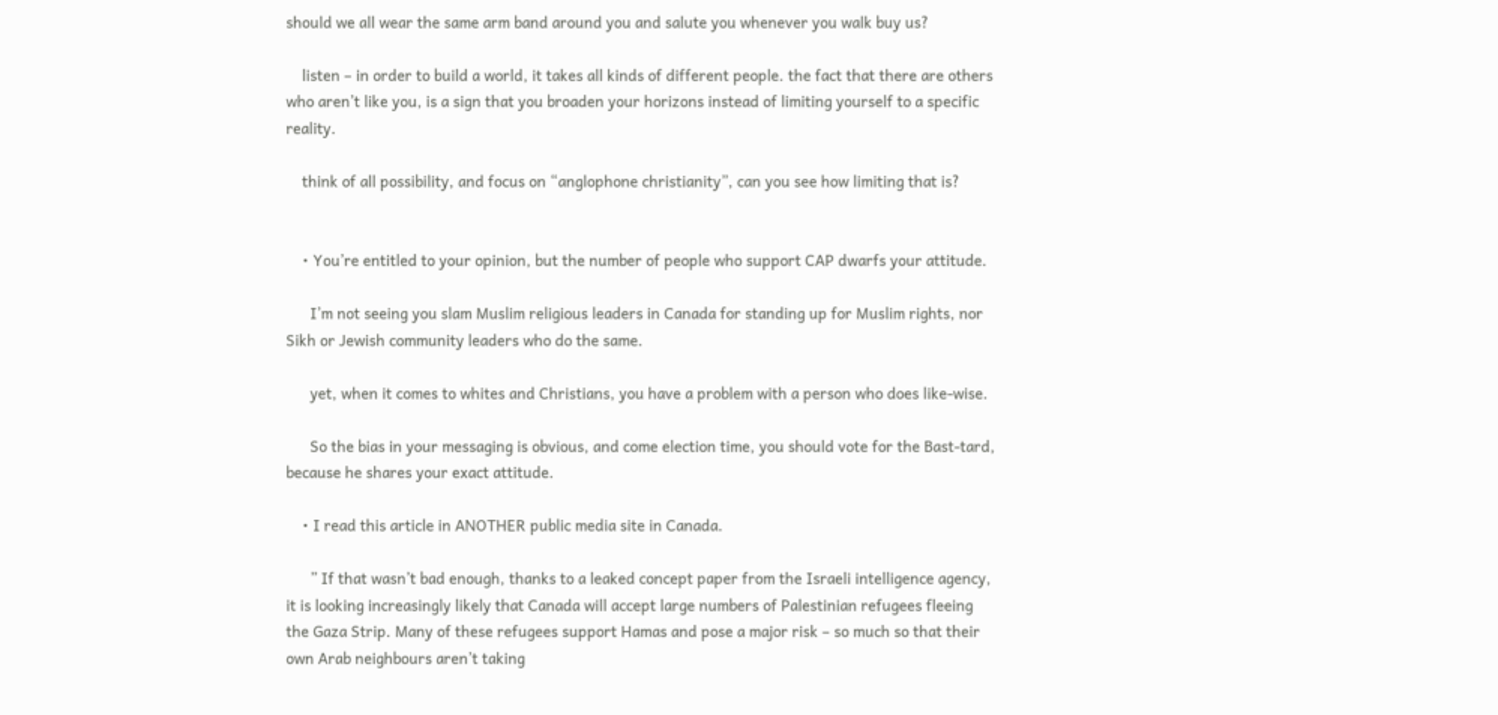should we all wear the same arm band around you and salute you whenever you walk buy us?

    listen – in order to build a world, it takes all kinds of different people. the fact that there are others who aren’t like you, is a sign that you broaden your horizons instead of limiting yourself to a specific reality.

    think of all possibility, and focus on “anglophone christianity”, can you see how limiting that is?


    • You’re entitled to your opinion, but the number of people who support CAP dwarfs your attitude.

      I’m not seeing you slam Muslim religious leaders in Canada for standing up for Muslim rights, nor Sikh or Jewish community leaders who do the same.

      yet, when it comes to whites and Christians, you have a problem with a person who does like-wise.

      So the bias in your messaging is obvious, and come election time, you should vote for the Bast-tard, because he shares your exact attitude.

    • I read this article in ANOTHER public media site in Canada.

      ” If that wasn’t bad enough, thanks to a leaked concept paper from the Israeli intelligence agency, it is looking increasingly likely that Canada will accept large numbers of Palestinian refugees fleeing the Gaza Strip. Many of these refugees support Hamas and pose a major risk – so much so that their own Arab neighbours aren’t taking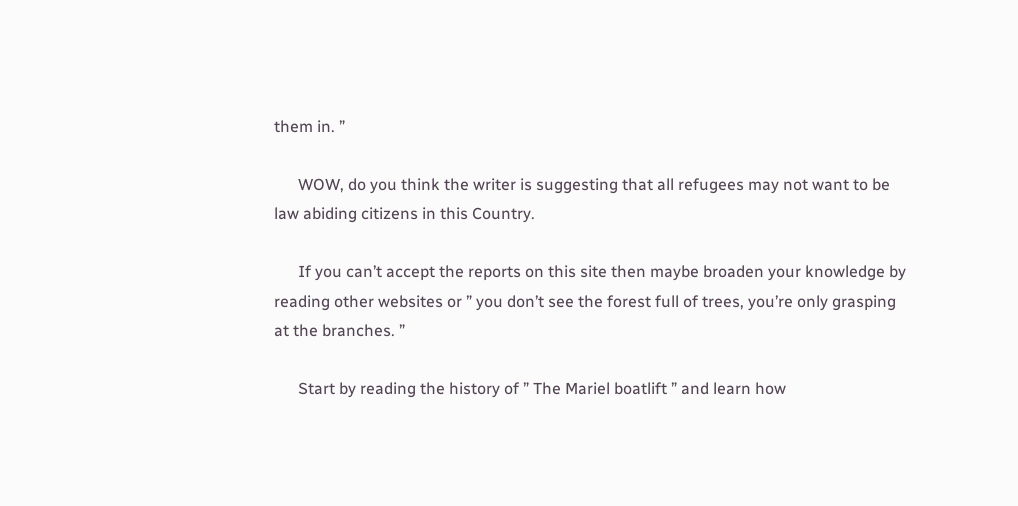them in. ”

      WOW, do you think the writer is suggesting that all refugees may not want to be law abiding citizens in this Country.

      If you can’t accept the reports on this site then maybe broaden your knowledge by reading other websites or ” you don’t see the forest full of trees, you’re only grasping at the branches. ”

      Start by reading the history of ” The Mariel boatlift ” and learn how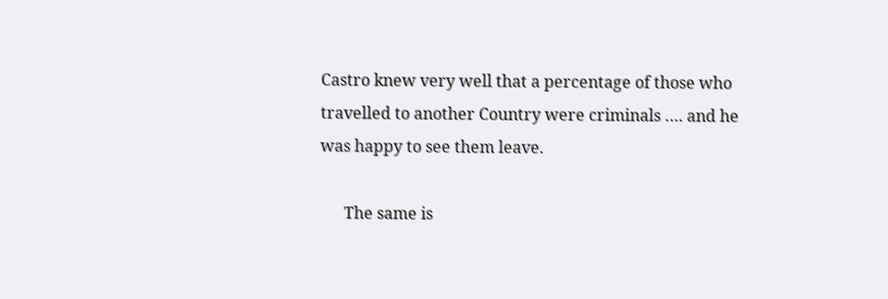Castro knew very well that a percentage of those who travelled to another Country were criminals …. and he was happy to see them leave.

      The same is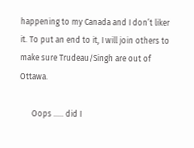happening to my Canada and I don’t liker it. To put an end to it, I will join others to make sure Trudeau/Singh are out of Ottawa.

      Oops ….. did I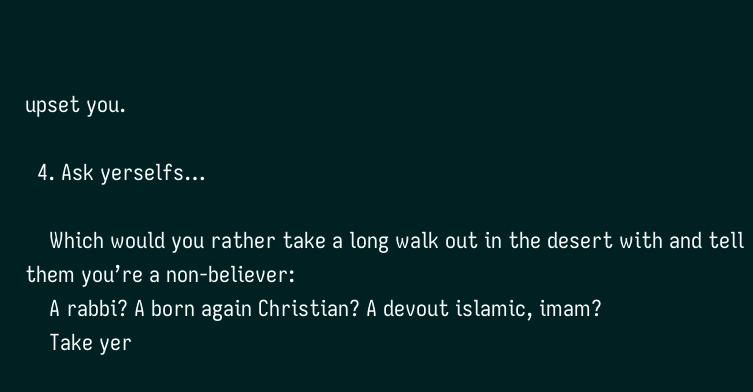upset you.

  4. Ask yerselfs…

    Which would you rather take a long walk out in the desert with and tell them you’re a non-believer:
    A rabbi? A born again Christian? A devout islamic, imam?
    Take yer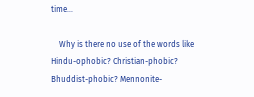time…

    Why is there no use of the words like Hindu-ophobic? Christian-phobic? Bhuddist-phobic? Mennonite-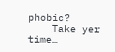phobic?
    Take yer time…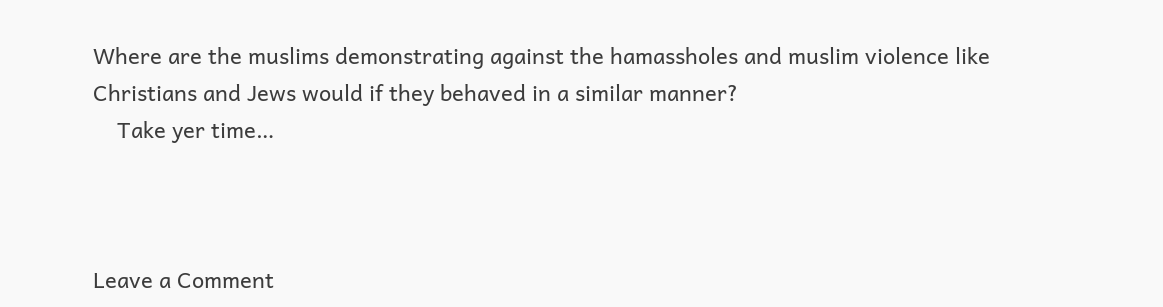Where are the muslims demonstrating against the hamassholes and muslim violence like Christians and Jews would if they behaved in a similar manner?
    Take yer time…



Leave a Comment